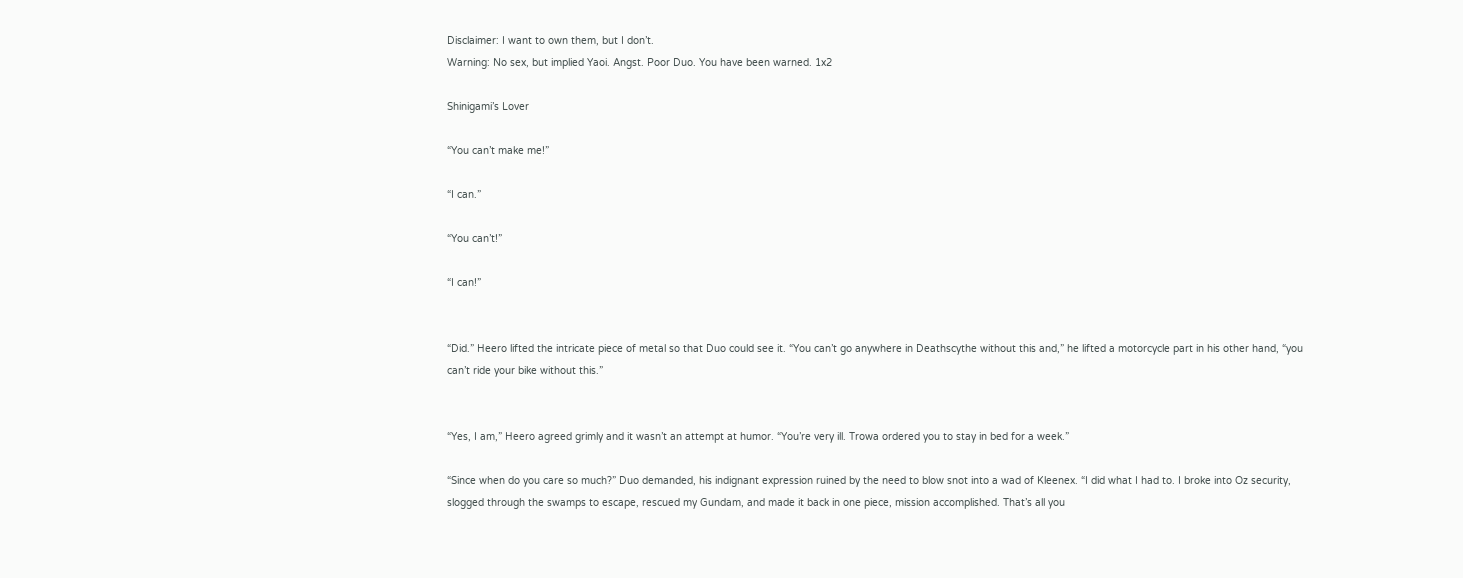Disclaimer: I want to own them, but I don’t.
Warning: No sex, but implied Yaoi. Angst. Poor Duo. You have been warned. 1x2

Shinigami’s Lover

“You can’t make me!”

“I can.”

“You can’t!”

“I can!”


“Did.” Heero lifted the intricate piece of metal so that Duo could see it. “You can’t go anywhere in Deathscythe without this and,” he lifted a motorcycle part in his other hand, “you can’t ride your bike without this.”


“Yes, I am,” Heero agreed grimly and it wasn’t an attempt at humor. “You’re very ill. Trowa ordered you to stay in bed for a week.”

“Since when do you care so much?” Duo demanded, his indignant expression ruined by the need to blow snot into a wad of Kleenex. “I did what I had to. I broke into Oz security, slogged through the swamps to escape, rescued my Gundam, and made it back in one piece, mission accomplished. That’s all you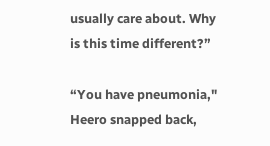usually care about. Why is this time different?”

“You have pneumonia," Heero snapped back,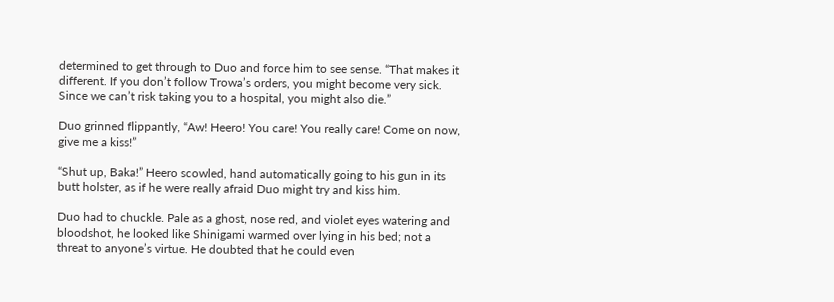determined to get through to Duo and force him to see sense. “That makes it different. If you don’t follow Trowa’s orders, you might become very sick. Since we can’t risk taking you to a hospital, you might also die.”

Duo grinned flippantly, “Aw! Heero! You care! You really care! Come on now, give me a kiss!”

“Shut up, Baka!” Heero scowled, hand automatically going to his gun in its butt holster, as if he were really afraid Duo might try and kiss him.

Duo had to chuckle. Pale as a ghost, nose red, and violet eyes watering and bloodshot, he looked like Shinigami warmed over lying in his bed; not a threat to anyone’s virtue. He doubted that he could even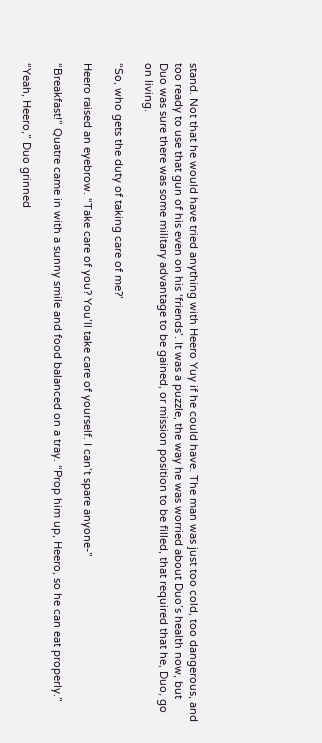stand. Not that he would have tried anything with Heero Yuy if he could have. The man was just too cold, too dangerous, and too ready to use that gun of his even on his ‘friends’. It was a puzzle, the way he was worried about Duo’s health now, but Duo was sure there was some military advantage to be gained, or mission position to be filled, that required that he, Duo, go on living.

“So, who gets the duty of taking care of me?’

Heero raised an eyebrow. “Take care of you? You’ll take care of yourself. I can’t spare anyone-”

“Breakfast!” Quatre came in with a sunny smile and food balanced on a tray. “Prop him up, Heero, so he can eat properly.”

“Yeah, Heero,” Duo grinned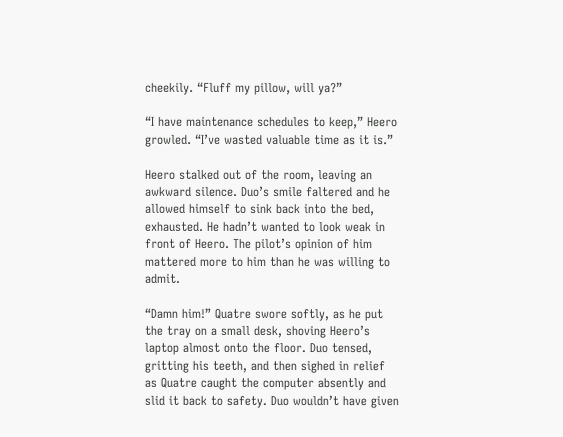cheekily. “Fluff my pillow, will ya?”

“I have maintenance schedules to keep,” Heero growled. “I’ve wasted valuable time as it is.”

Heero stalked out of the room, leaving an awkward silence. Duo’s smile faltered and he allowed himself to sink back into the bed, exhausted. He hadn’t wanted to look weak in front of Heero. The pilot’s opinion of him mattered more to him than he was willing to admit.

“Damn him!” Quatre swore softly, as he put the tray on a small desk, shoving Heero’s laptop almost onto the floor. Duo tensed, gritting his teeth, and then sighed in relief as Quatre caught the computer absently and slid it back to safety. Duo wouldn’t have given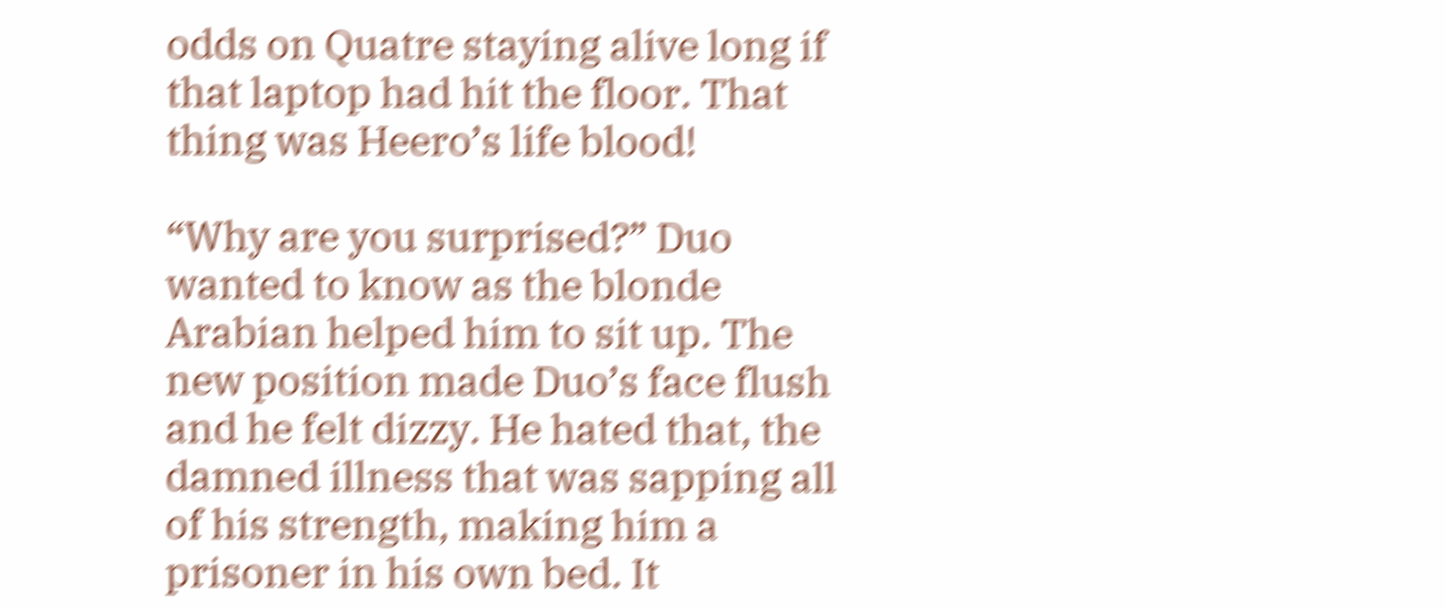odds on Quatre staying alive long if that laptop had hit the floor. That thing was Heero’s life blood!

“Why are you surprised?” Duo wanted to know as the blonde Arabian helped him to sit up. The new position made Duo’s face flush and he felt dizzy. He hated that, the damned illness that was sapping all of his strength, making him a prisoner in his own bed. It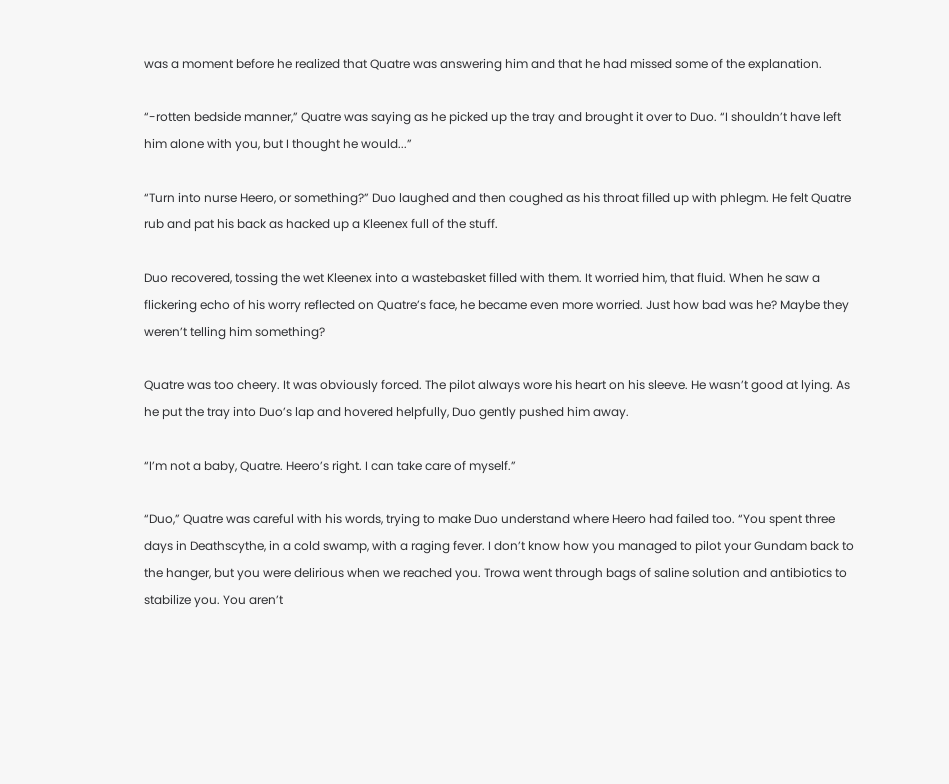was a moment before he realized that Quatre was answering him and that he had missed some of the explanation.

“-rotten bedside manner,” Quatre was saying as he picked up the tray and brought it over to Duo. “I shouldn’t have left him alone with you, but I thought he would...”

“Turn into nurse Heero, or something?” Duo laughed and then coughed as his throat filled up with phlegm. He felt Quatre rub and pat his back as hacked up a Kleenex full of the stuff.

Duo recovered, tossing the wet Kleenex into a wastebasket filled with them. It worried him, that fluid. When he saw a flickering echo of his worry reflected on Quatre’s face, he became even more worried. Just how bad was he? Maybe they weren’t telling him something?

Quatre was too cheery. It was obviously forced. The pilot always wore his heart on his sleeve. He wasn’t good at lying. As he put the tray into Duo’s lap and hovered helpfully, Duo gently pushed him away.

“I’m not a baby, Quatre. Heero’s right. I can take care of myself.”

“Duo,” Quatre was careful with his words, trying to make Duo understand where Heero had failed too. “You spent three days in Deathscythe, in a cold swamp, with a raging fever. I don’t know how you managed to pilot your Gundam back to the hanger, but you were delirious when we reached you. Trowa went through bags of saline solution and antibiotics to stabilize you. You aren’t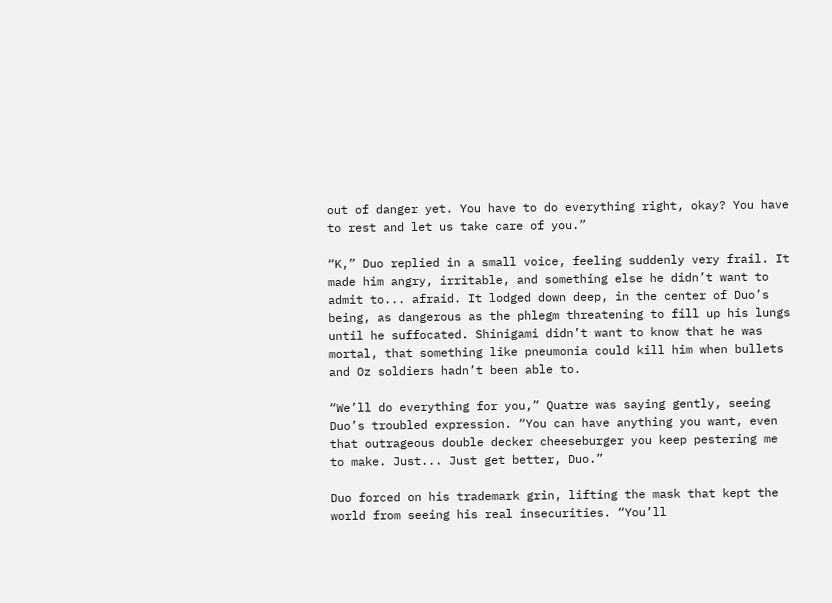out of danger yet. You have to do everything right, okay? You have to rest and let us take care of you.”

“K,” Duo replied in a small voice, feeling suddenly very frail. It made him angry, irritable, and something else he didn’t want to admit to... afraid. It lodged down deep, in the center of Duo’s being, as dangerous as the phlegm threatening to fill up his lungs until he suffocated. Shinigami didn’t want to know that he was mortal, that something like pneumonia could kill him when bullets and Oz soldiers hadn’t been able to.

“We’ll do everything for you,” Quatre was saying gently, seeing Duo’s troubled expression. “You can have anything you want, even that outrageous double decker cheeseburger you keep pestering me to make. Just... Just get better, Duo.”

Duo forced on his trademark grin, lifting the mask that kept the world from seeing his real insecurities. “You’ll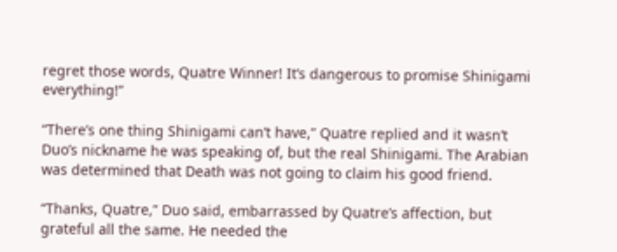regret those words, Quatre Winner! It’s dangerous to promise Shinigami everything!”

“There’s one thing Shinigami can’t have,” Quatre replied and it wasn’t Duo’s nickname he was speaking of, but the real Shinigami. The Arabian was determined that Death was not going to claim his good friend.

“Thanks, Quatre,” Duo said, embarrassed by Quatre’s affection, but grateful all the same. He needed the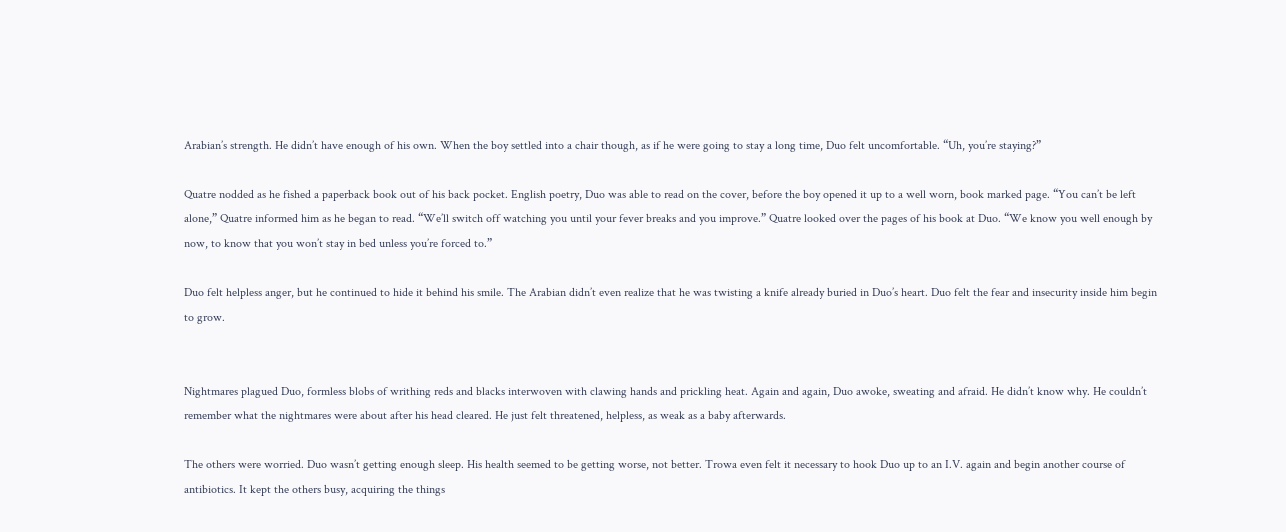Arabian’s strength. He didn’t have enough of his own. When the boy settled into a chair though, as if he were going to stay a long time, Duo felt uncomfortable. “Uh, you’re staying?”

Quatre nodded as he fished a paperback book out of his back pocket. English poetry, Duo was able to read on the cover, before the boy opened it up to a well worn, book marked page. “You can’t be left alone,” Quatre informed him as he began to read. “We’ll switch off watching you until your fever breaks and you improve.” Quatre looked over the pages of his book at Duo. “We know you well enough by now, to know that you won’t stay in bed unless you’re forced to.”

Duo felt helpless anger, but he continued to hide it behind his smile. The Arabian didn’t even realize that he was twisting a knife already buried in Duo’s heart. Duo felt the fear and insecurity inside him begin to grow.


Nightmares plagued Duo, formless blobs of writhing reds and blacks interwoven with clawing hands and prickling heat. Again and again, Duo awoke, sweating and afraid. He didn’t know why. He couldn’t remember what the nightmares were about after his head cleared. He just felt threatened, helpless, as weak as a baby afterwards.

The others were worried. Duo wasn’t getting enough sleep. His health seemed to be getting worse, not better. Trowa even felt it necessary to hook Duo up to an I.V. again and begin another course of antibiotics. It kept the others busy, acquiring the things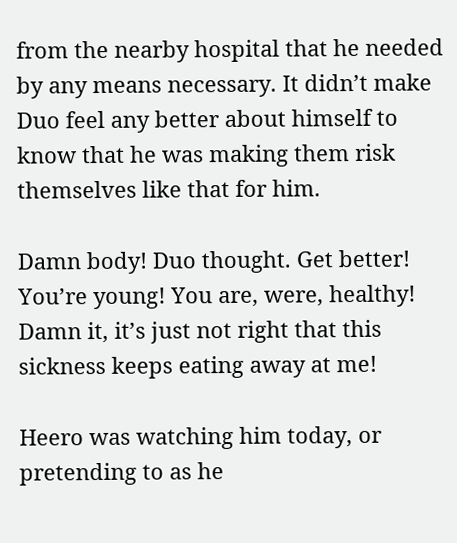from the nearby hospital that he needed by any means necessary. It didn’t make Duo feel any better about himself to know that he was making them risk themselves like that for him.

Damn body! Duo thought. Get better! You’re young! You are, were, healthy! Damn it, it’s just not right that this sickness keeps eating away at me!

Heero was watching him today, or pretending to as he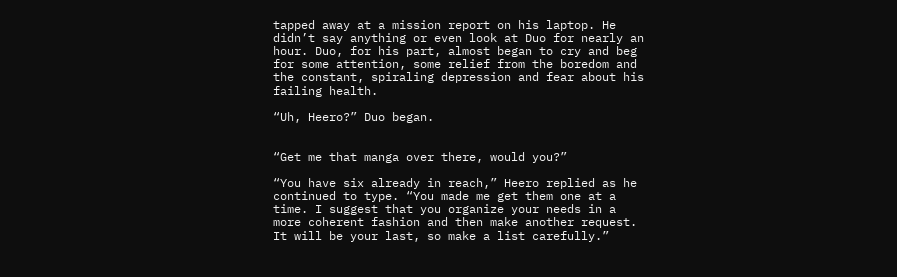tapped away at a mission report on his laptop. He didn’t say anything or even look at Duo for nearly an hour. Duo, for his part, almost began to cry and beg for some attention, some relief from the boredom and the constant, spiraling depression and fear about his failing health.

“Uh, Heero?” Duo began.


“Get me that manga over there, would you?”

“You have six already in reach,” Heero replied as he continued to type. “You made me get them one at a time. I suggest that you organize your needs in a more coherent fashion and then make another request. It will be your last, so make a list carefully.”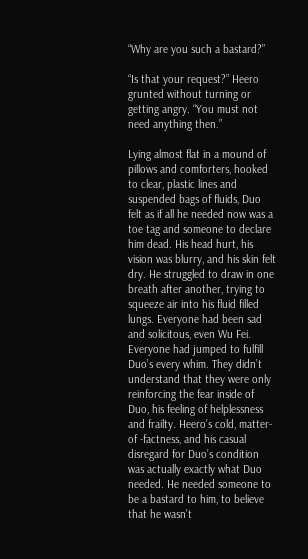“Why are you such a bastard?”

“Is that your request?” Heero grunted without turning or getting angry. “You must not need anything then.”

Lying almost flat in a mound of pillows and comforters, hooked to clear, plastic lines and suspended bags of fluids, Duo felt as if all he needed now was a toe tag and someone to declare him dead. His head hurt, his vision was blurry, and his skin felt dry. He struggled to draw in one breath after another, trying to squeeze air into his fluid filled lungs. Everyone had been sad and solicitous, even Wu Fei. Everyone had jumped to fulfill Duo’s every whim. They didn’t understand that they were only reinforcing the fear inside of Duo, his feeling of helplessness and frailty. Heero’s cold, matter-of -factness, and his casual disregard for Duo’s condition was actually exactly what Duo needed. He needed someone to be a bastard to him, to believe that he wasn’t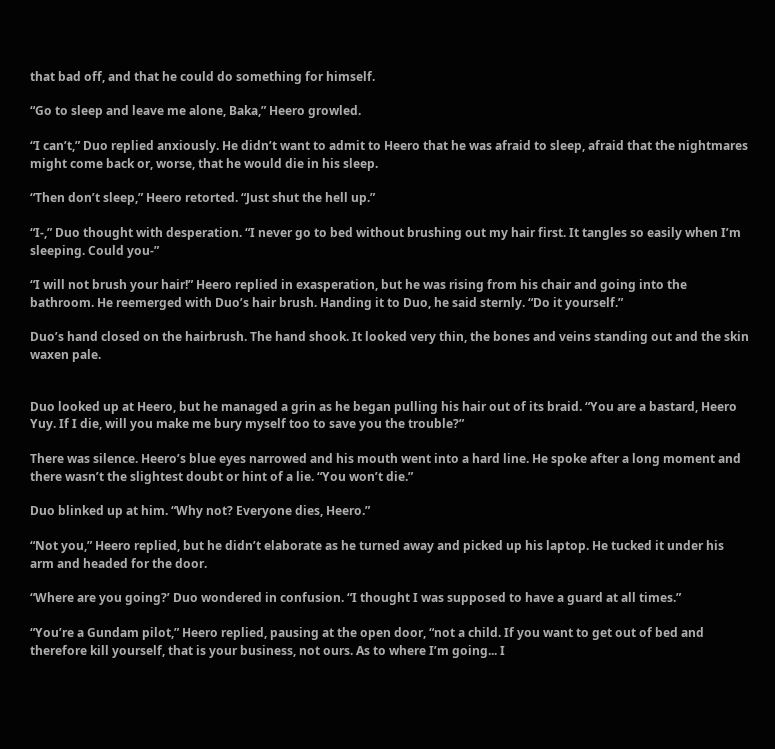that bad off, and that he could do something for himself.

“Go to sleep and leave me alone, Baka,” Heero growled.

“I can’t,” Duo replied anxiously. He didn’t want to admit to Heero that he was afraid to sleep, afraid that the nightmares might come back or, worse, that he would die in his sleep.

“Then don’t sleep,” Heero retorted. “Just shut the hell up.”

“I-,” Duo thought with desperation. “I never go to bed without brushing out my hair first. It tangles so easily when I’m sleeping. Could you-”

“I will not brush your hair!” Heero replied in exasperation, but he was rising from his chair and going into the bathroom. He reemerged with Duo’s hair brush. Handing it to Duo, he said sternly. “Do it yourself.”

Duo’s hand closed on the hairbrush. The hand shook. It looked very thin, the bones and veins standing out and the skin waxen pale.


Duo looked up at Heero, but he managed a grin as he began pulling his hair out of its braid. “You are a bastard, Heero Yuy. If I die, will you make me bury myself too to save you the trouble?”

There was silence. Heero’s blue eyes narrowed and his mouth went into a hard line. He spoke after a long moment and there wasn’t the slightest doubt or hint of a lie. “You won’t die.”

Duo blinked up at him. “Why not? Everyone dies, Heero.”

“Not you,” Heero replied, but he didn’t elaborate as he turned away and picked up his laptop. He tucked it under his arm and headed for the door.

“Where are you going?’ Duo wondered in confusion. “I thought I was supposed to have a guard at all times.”

“You’re a Gundam pilot,” Heero replied, pausing at the open door, “not a child. If you want to get out of bed and therefore kill yourself, that is your business, not ours. As to where I’m going... I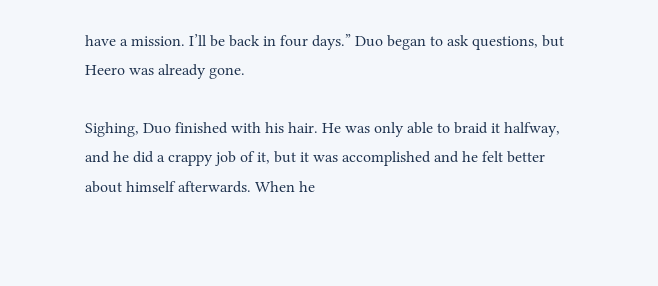have a mission. I’ll be back in four days.” Duo began to ask questions, but Heero was already gone.

Sighing, Duo finished with his hair. He was only able to braid it halfway, and he did a crappy job of it, but it was accomplished and he felt better about himself afterwards. When he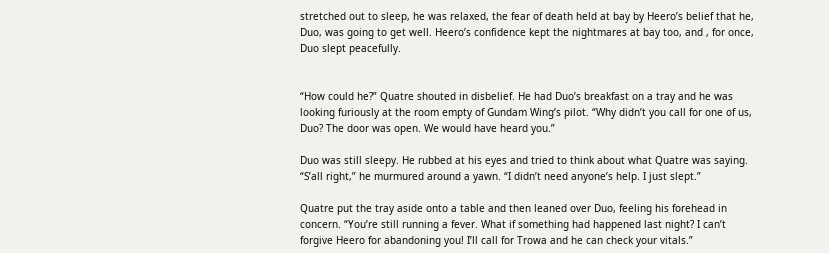stretched out to sleep, he was relaxed, the fear of death held at bay by Heero’s belief that he, Duo, was going to get well. Heero’s confidence kept the nightmares at bay too, and , for once, Duo slept peacefully.


“How could he?” Quatre shouted in disbelief. He had Duo’s breakfast on a tray and he was looking furiously at the room empty of Gundam Wing’s pilot. “Why didn’t you call for one of us, Duo? The door was open. We would have heard you.”

Duo was still sleepy. He rubbed at his eyes and tried to think about what Quatre was saying. “S’all right,” he murmured around a yawn. “I didn’t need anyone’s help. I just slept.”

Quatre put the tray aside onto a table and then leaned over Duo, feeling his forehead in concern. “You’re still running a fever. What if something had happened last night? I can’t forgive Heero for abandoning you! I’ll call for Trowa and he can check your vitals.”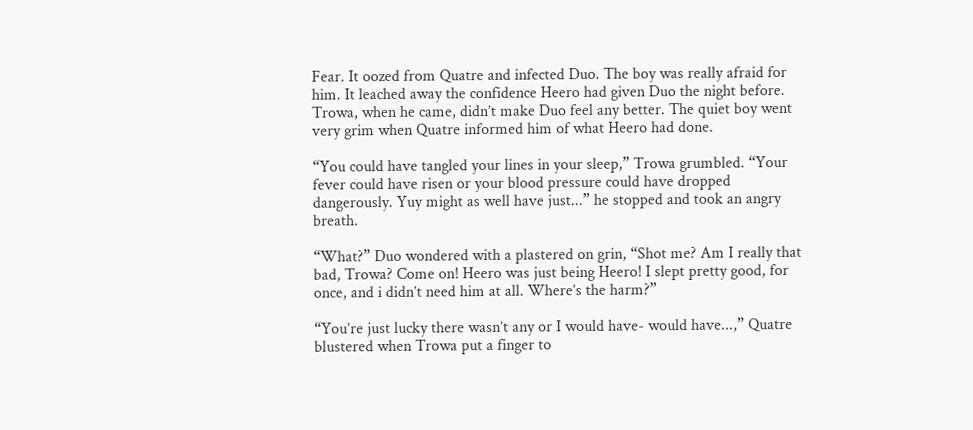Fear. It oozed from Quatre and infected Duo. The boy was really afraid for him. It leached away the confidence Heero had given Duo the night before. Trowa, when he came, didn’t make Duo feel any better. The quiet boy went very grim when Quatre informed him of what Heero had done.

“You could have tangled your lines in your sleep,” Trowa grumbled. “Your fever could have risen or your blood pressure could have dropped dangerously. Yuy might as well have just...” he stopped and took an angry breath.

“What?” Duo wondered with a plastered on grin, “Shot me? Am I really that bad, Trowa? Come on! Heero was just being Heero! I slept pretty good, for once, and i didn’t need him at all. Where’s the harm?”

“You’re just lucky there wasn’t any or I would have- would have...,” Quatre blustered when Trowa put a finger to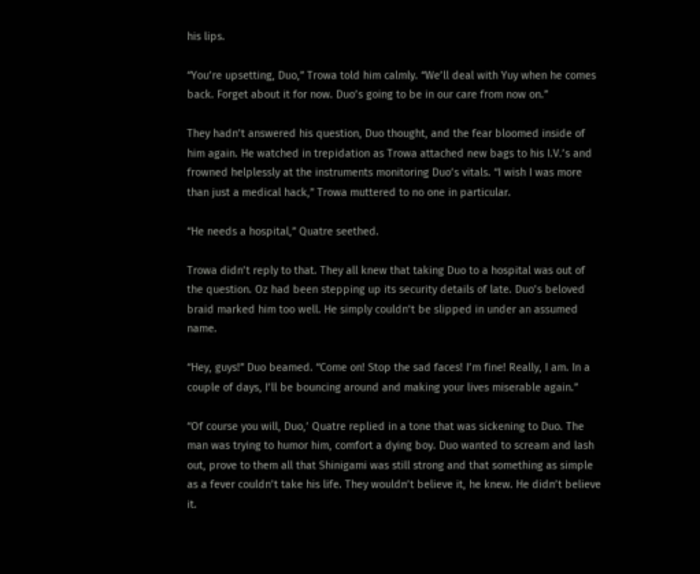his lips.

“You’re upsetting, Duo,” Trowa told him calmly. “We’ll deal with Yuy when he comes back. Forget about it for now. Duo’s going to be in our care from now on.”

They hadn’t answered his question, Duo thought, and the fear bloomed inside of him again. He watched in trepidation as Trowa attached new bags to his I.V.’s and frowned helplessly at the instruments monitoring Duo’s vitals. “I wish I was more than just a medical hack,” Trowa muttered to no one in particular.

“He needs a hospital,” Quatre seethed.

Trowa didn’t reply to that. They all knew that taking Duo to a hospital was out of the question. Oz had been stepping up its security details of late. Duo’s beloved braid marked him too well. He simply couldn’t be slipped in under an assumed name.

“Hey, guys!” Duo beamed. “Come on! Stop the sad faces! I’m fine! Really, I am. In a couple of days, I’ll be bouncing around and making your lives miserable again.”

“Of course you will, Duo,’ Quatre replied in a tone that was sickening to Duo. The man was trying to humor him, comfort a dying boy. Duo wanted to scream and lash out, prove to them all that Shinigami was still strong and that something as simple as a fever couldn’t take his life. They wouldn’t believe it, he knew. He didn’t believe it.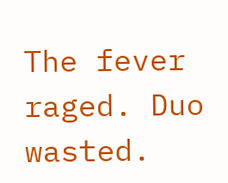The fever raged. Duo wasted.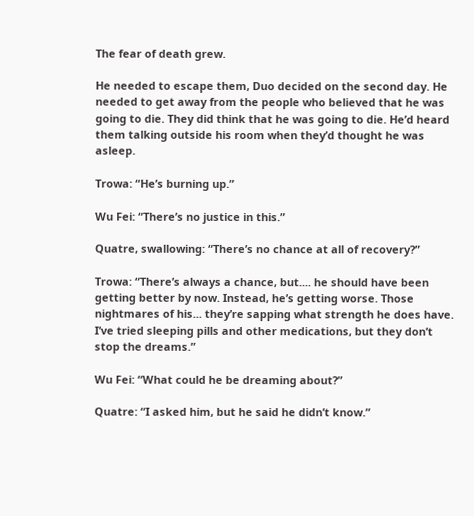The fear of death grew.

He needed to escape them, Duo decided on the second day. He needed to get away from the people who believed that he was going to die. They did think that he was going to die. He’d heard them talking outside his room when they’d thought he was asleep.

Trowa: “He’s burning up.”

Wu Fei: “There’s no justice in this.”

Quatre, swallowing: “There’s no chance at all of recovery?”

Trowa: “There’s always a chance, but.... he should have been getting better by now. Instead, he’s getting worse. Those nightmares of his... they’re sapping what strength he does have. I’ve tried sleeping pills and other medications, but they don’t stop the dreams.”

Wu Fei: “What could he be dreaming about?”

Quatre: “I asked him, but he said he didn’t know.”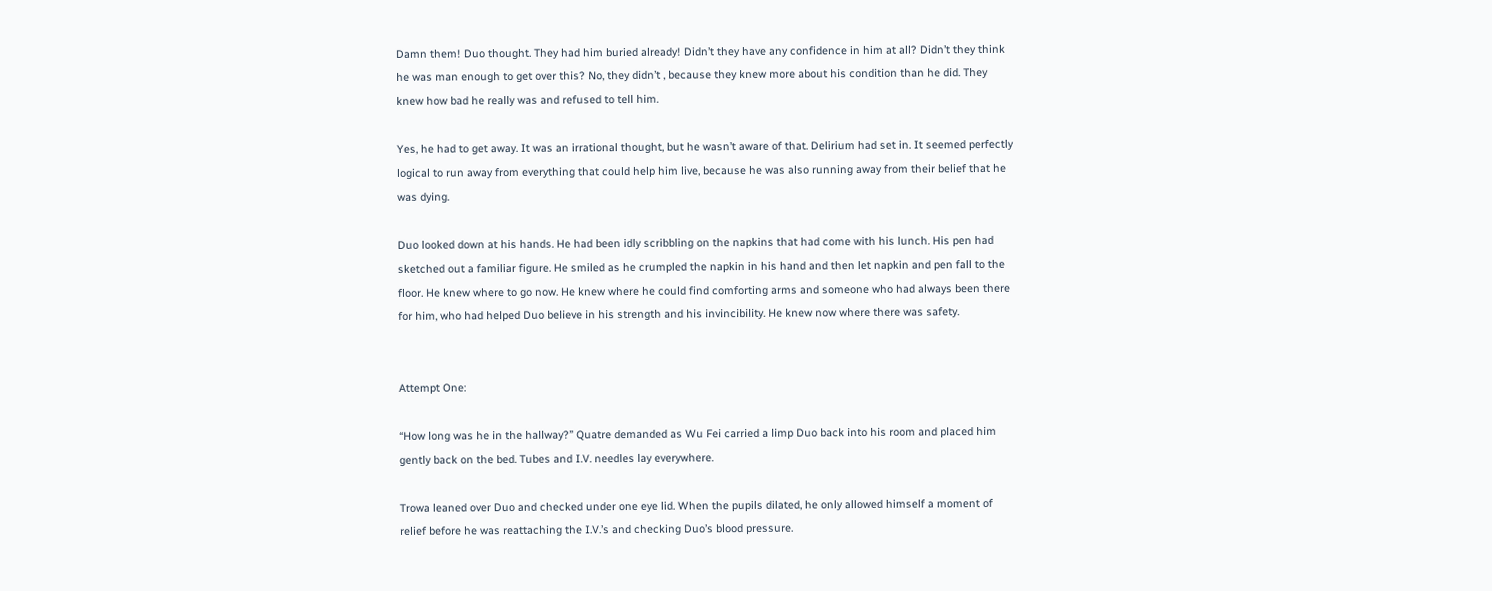Damn them! Duo thought. They had him buried already! Didn’t they have any confidence in him at all? Didn’t they think he was man enough to get over this? No, they didn’t , because they knew more about his condition than he did. They knew how bad he really was and refused to tell him.

Yes, he had to get away. It was an irrational thought, but he wasn’t aware of that. Delirium had set in. It seemed perfectly logical to run away from everything that could help him live, because he was also running away from their belief that he was dying.

Duo looked down at his hands. He had been idly scribbling on the napkins that had come with his lunch. His pen had sketched out a familiar figure. He smiled as he crumpled the napkin in his hand and then let napkin and pen fall to the floor. He knew where to go now. He knew where he could find comforting arms and someone who had always been there for him, who had helped Duo believe in his strength and his invincibility. He knew now where there was safety.


Attempt One:

“How long was he in the hallway?” Quatre demanded as Wu Fei carried a limp Duo back into his room and placed him gently back on the bed. Tubes and I.V. needles lay everywhere.

Trowa leaned over Duo and checked under one eye lid. When the pupils dilated, he only allowed himself a moment of relief before he was reattaching the I.V.’s and checking Duo’s blood pressure.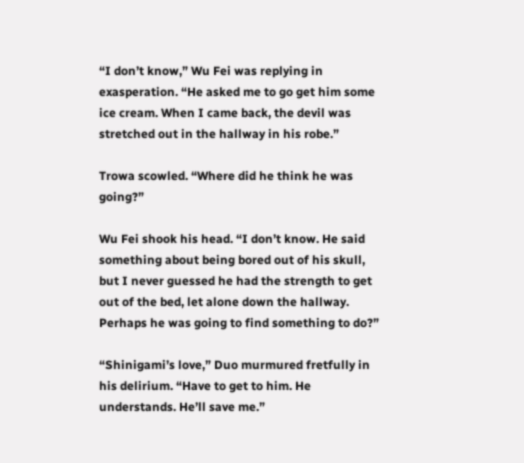“I don’t know,” Wu Fei was replying in exasperation. “He asked me to go get him some ice cream. When I came back, the devil was stretched out in the hallway in his robe.”

Trowa scowled. “Where did he think he was going?”

Wu Fei shook his head. “I don’t know. He said something about being bored out of his skull, but I never guessed he had the strength to get out of the bed, let alone down the hallway. Perhaps he was going to find something to do?”

“Shinigami’s love,” Duo murmured fretfully in his delirium. “Have to get to him. He understands. He’ll save me.”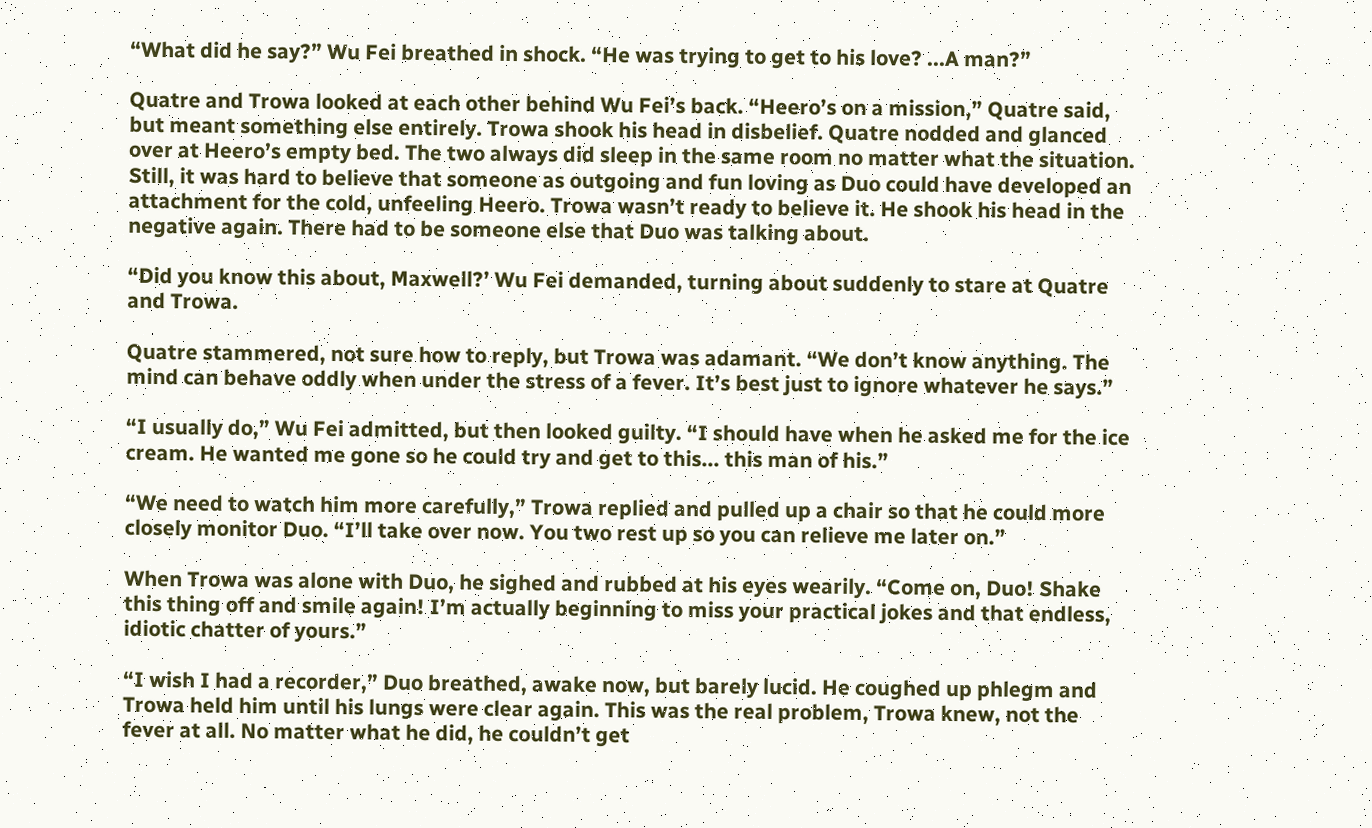“What did he say?” Wu Fei breathed in shock. “He was trying to get to his love? ...A man?”

Quatre and Trowa looked at each other behind Wu Fei’s back. “Heero’s on a mission,” Quatre said, but meant something else entirely. Trowa shook his head in disbelief. Quatre nodded and glanced over at Heero’s empty bed. The two always did sleep in the same room no matter what the situation. Still, it was hard to believe that someone as outgoing and fun loving as Duo could have developed an attachment for the cold, unfeeling Heero. Trowa wasn’t ready to believe it. He shook his head in the negative again. There had to be someone else that Duo was talking about.

“Did you know this about, Maxwell?’ Wu Fei demanded, turning about suddenly to stare at Quatre and Trowa.

Quatre stammered, not sure how to reply, but Trowa was adamant. “We don’t know anything. The mind can behave oddly when under the stress of a fever. It’s best just to ignore whatever he says.”

“I usually do,” Wu Fei admitted, but then looked guilty. “I should have when he asked me for the ice cream. He wanted me gone so he could try and get to this... this man of his.”

“We need to watch him more carefully,” Trowa replied and pulled up a chair so that he could more closely monitor Duo. “I’ll take over now. You two rest up so you can relieve me later on.”

When Trowa was alone with Duo, he sighed and rubbed at his eyes wearily. “Come on, Duo! Shake this thing off and smile again! I’m actually beginning to miss your practical jokes and that endless, idiotic chatter of yours.”

“I wish I had a recorder,” Duo breathed, awake now, but barely lucid. He coughed up phlegm and Trowa held him until his lungs were clear again. This was the real problem, Trowa knew, not the fever at all. No matter what he did, he couldn’t get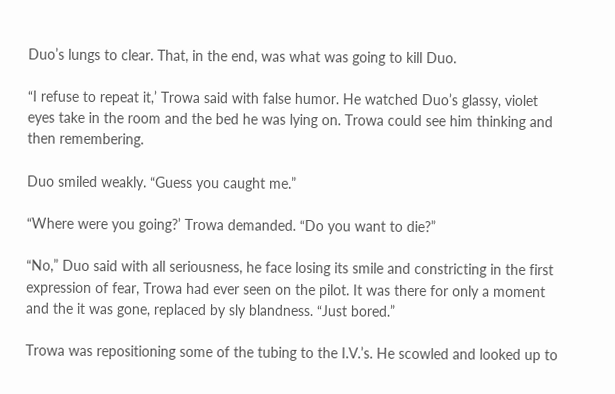Duo’s lungs to clear. That, in the end, was what was going to kill Duo.

“I refuse to repeat it,’ Trowa said with false humor. He watched Duo’s glassy, violet eyes take in the room and the bed he was lying on. Trowa could see him thinking and then remembering.

Duo smiled weakly. “Guess you caught me.”

“Where were you going?’ Trowa demanded. “Do you want to die?”

“No,” Duo said with all seriousness, he face losing its smile and constricting in the first expression of fear, Trowa had ever seen on the pilot. It was there for only a moment and the it was gone, replaced by sly blandness. “Just bored.”

Trowa was repositioning some of the tubing to the I.V.’s. He scowled and looked up to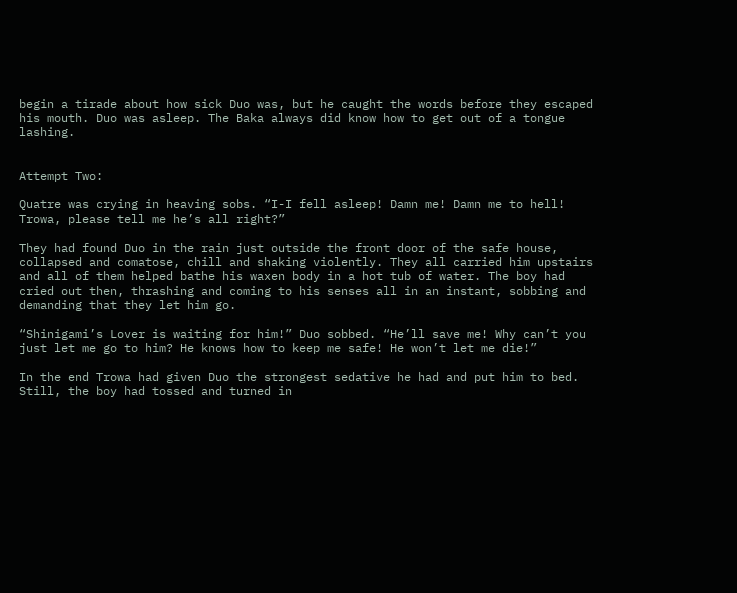begin a tirade about how sick Duo was, but he caught the words before they escaped his mouth. Duo was asleep. The Baka always did know how to get out of a tongue lashing.


Attempt Two:

Quatre was crying in heaving sobs. “I-I fell asleep! Damn me! Damn me to hell! Trowa, please tell me he’s all right?”

They had found Duo in the rain just outside the front door of the safe house, collapsed and comatose, chill and shaking violently. They all carried him upstairs and all of them helped bathe his waxen body in a hot tub of water. The boy had cried out then, thrashing and coming to his senses all in an instant, sobbing and demanding that they let him go.

“Shinigami’s Lover is waiting for him!” Duo sobbed. “He’ll save me! Why can’t you just let me go to him? He knows how to keep me safe! He won’t let me die!”

In the end Trowa had given Duo the strongest sedative he had and put him to bed. Still, the boy had tossed and turned in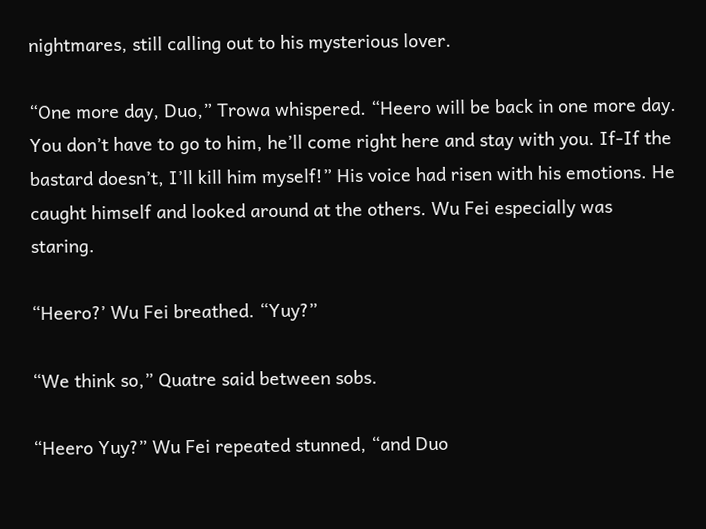nightmares, still calling out to his mysterious lover.

“One more day, Duo,” Trowa whispered. “Heero will be back in one more day. You don’t have to go to him, he’ll come right here and stay with you. If-If the bastard doesn’t, I’ll kill him myself!” His voice had risen with his emotions. He caught himself and looked around at the others. Wu Fei especially was staring.

“Heero?’ Wu Fei breathed. “Yuy?”

“We think so,” Quatre said between sobs.

“Heero Yuy?” Wu Fei repeated stunned, “and Duo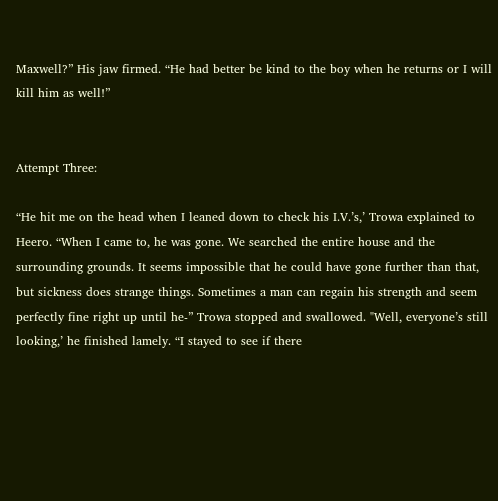Maxwell?” His jaw firmed. “He had better be kind to the boy when he returns or I will kill him as well!”


Attempt Three:

“He hit me on the head when I leaned down to check his I.V.’s,’ Trowa explained to Heero. “When I came to, he was gone. We searched the entire house and the surrounding grounds. It seems impossible that he could have gone further than that, but sickness does strange things. Sometimes a man can regain his strength and seem perfectly fine right up until he-” Trowa stopped and swallowed. "Well, everyone’s still looking,’ he finished lamely. “I stayed to see if there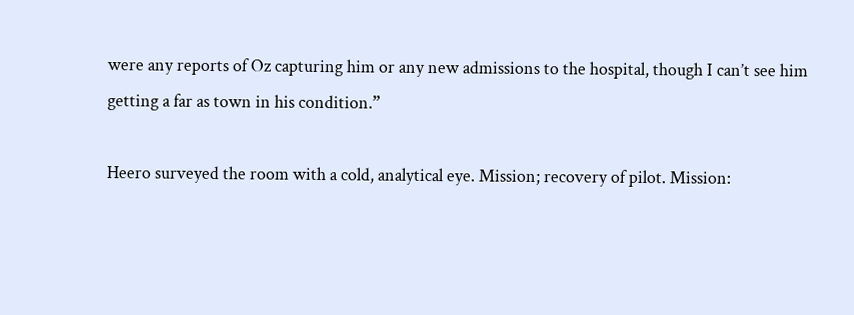were any reports of Oz capturing him or any new admissions to the hospital, though I can’t see him getting a far as town in his condition.”

Heero surveyed the room with a cold, analytical eye. Mission; recovery of pilot. Mission: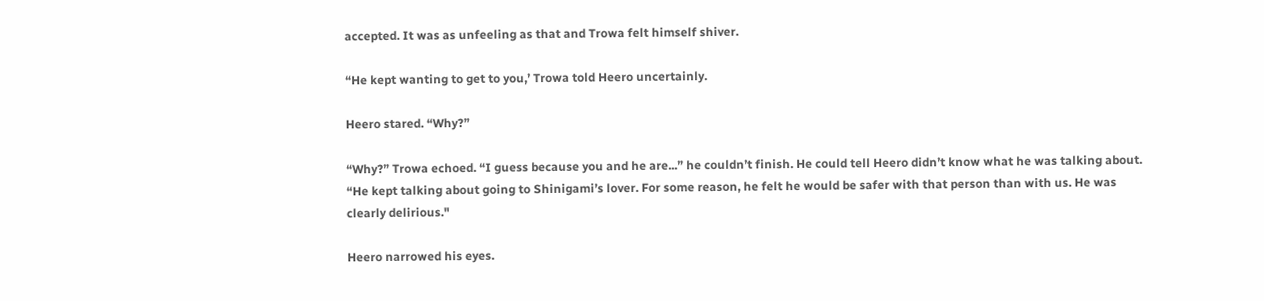accepted. It was as unfeeling as that and Trowa felt himself shiver.

“He kept wanting to get to you,’ Trowa told Heero uncertainly.

Heero stared. “Why?”

“Why?” Trowa echoed. “I guess because you and he are...” he couldn’t finish. He could tell Heero didn’t know what he was talking about. “He kept talking about going to Shinigami’s lover. For some reason, he felt he would be safer with that person than with us. He was clearly delirious."

Heero narrowed his eyes.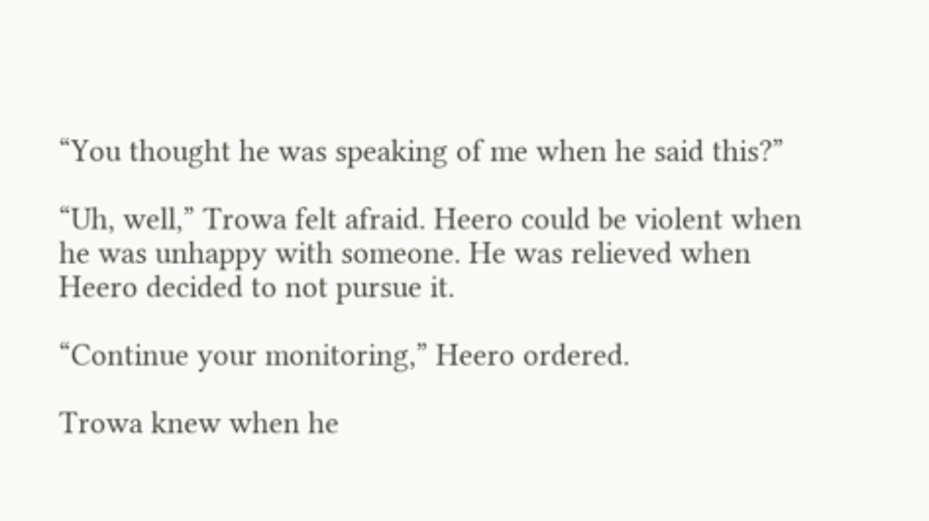“You thought he was speaking of me when he said this?”

“Uh, well,” Trowa felt afraid. Heero could be violent when he was unhappy with someone. He was relieved when Heero decided to not pursue it.

“Continue your monitoring,” Heero ordered.

Trowa knew when he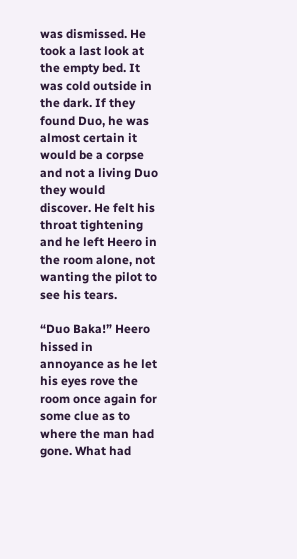was dismissed. He took a last look at the empty bed. It was cold outside in the dark. If they found Duo, he was almost certain it would be a corpse and not a living Duo they would discover. He felt his throat tightening and he left Heero in the room alone, not wanting the pilot to see his tears.

“Duo Baka!” Heero hissed in annoyance as he let his eyes rove the room once again for some clue as to where the man had gone. What had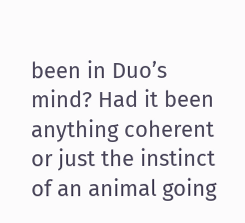been in Duo’s mind? Had it been anything coherent or just the instinct of an animal going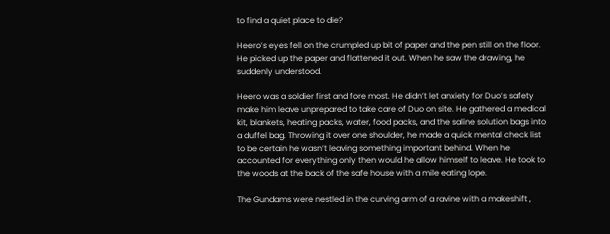to find a quiet place to die?

Heero’s eyes fell on the crumpled up bit of paper and the pen still on the floor. He picked up the paper and flattened it out. When he saw the drawing, he suddenly understood.

Heero was a soldier first and fore most. He didn’t let anxiety for Duo’s safety make him leave unprepared to take care of Duo on site. He gathered a medical kit, blankets, heating packs, water, food packs, and the saline solution bags into a duffel bag. Throwing it over one shoulder, he made a quick mental check list to be certain he wasn’t leaving something important behind. When he accounted for everything only then would he allow himself to leave. He took to the woods at the back of the safe house with a mile eating lope.

The Gundams were nestled in the curving arm of a ravine with a makeshift ,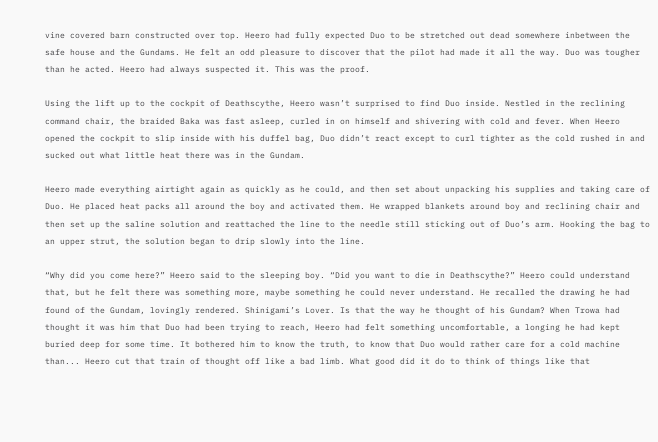vine covered barn constructed over top. Heero had fully expected Duo to be stretched out dead somewhere inbetween the safe house and the Gundams. He felt an odd pleasure to discover that the pilot had made it all the way. Duo was tougher than he acted. Heero had always suspected it. This was the proof.

Using the lift up to the cockpit of Deathscythe, Heero wasn’t surprised to find Duo inside. Nestled in the reclining command chair, the braided Baka was fast asleep, curled in on himself and shivering with cold and fever. When Heero opened the cockpit to slip inside with his duffel bag, Duo didn’t react except to curl tighter as the cold rushed in and sucked out what little heat there was in the Gundam.

Heero made everything airtight again as quickly as he could, and then set about unpacking his supplies and taking care of Duo. He placed heat packs all around the boy and activated them. He wrapped blankets around boy and reclining chair and then set up the saline solution and reattached the line to the needle still sticking out of Duo’s arm. Hooking the bag to an upper strut, the solution began to drip slowly into the line.

“Why did you come here?” Heero said to the sleeping boy. “Did you want to die in Deathscythe?” Heero could understand that, but he felt there was something more, maybe something he could never understand. He recalled the drawing he had found of the Gundam, lovingly rendered. Shinigami’s Lover. Is that the way he thought of his Gundam? When Trowa had thought it was him that Duo had been trying to reach, Heero had felt something uncomfortable, a longing he had kept buried deep for some time. It bothered him to know the truth, to know that Duo would rather care for a cold machine than... Heero cut that train of thought off like a bad limb. What good did it do to think of things like that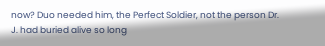now? Duo needed him, the Perfect Soldier, not the person Dr. J. had buried alive so long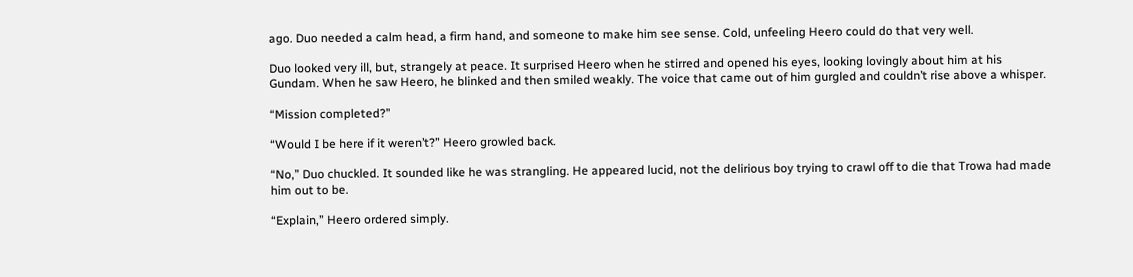ago. Duo needed a calm head, a firm hand, and someone to make him see sense. Cold, unfeeling Heero could do that very well.

Duo looked very ill, but, strangely at peace. It surprised Heero when he stirred and opened his eyes, looking lovingly about him at his Gundam. When he saw Heero, he blinked and then smiled weakly. The voice that came out of him gurgled and couldn’t rise above a whisper.

“Mission completed?”

“Would I be here if it weren’t?” Heero growled back.

“No,” Duo chuckled. It sounded like he was strangling. He appeared lucid, not the delirious boy trying to crawl off to die that Trowa had made him out to be.

“Explain,” Heero ordered simply.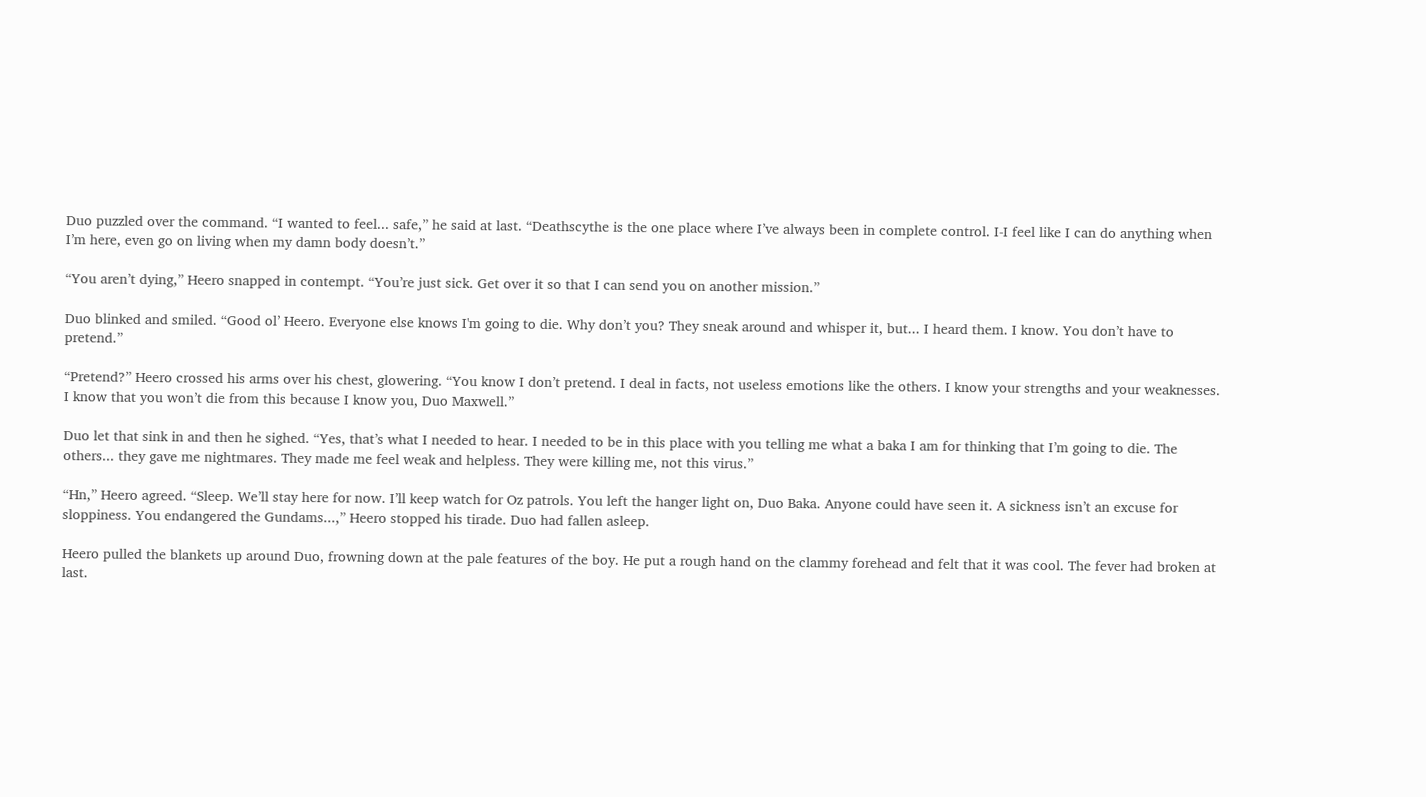Duo puzzled over the command. “I wanted to feel... safe,” he said at last. “Deathscythe is the one place where I’ve always been in complete control. I-I feel like I can do anything when I’m here, even go on living when my damn body doesn’t.”

“You aren’t dying,” Heero snapped in contempt. “You’re just sick. Get over it so that I can send you on another mission.”

Duo blinked and smiled. “Good ol’ Heero. Everyone else knows I'm going to die. Why don’t you? They sneak around and whisper it, but... I heard them. I know. You don’t have to pretend.”

“Pretend?” Heero crossed his arms over his chest, glowering. “You know I don’t pretend. I deal in facts, not useless emotions like the others. I know your strengths and your weaknesses. I know that you won’t die from this because I know you, Duo Maxwell.”

Duo let that sink in and then he sighed. “Yes, that’s what I needed to hear. I needed to be in this place with you telling me what a baka I am for thinking that I’m going to die. The others... they gave me nightmares. They made me feel weak and helpless. They were killing me, not this virus.”

“Hn,” Heero agreed. “Sleep. We’ll stay here for now. I’ll keep watch for Oz patrols. You left the hanger light on, Duo Baka. Anyone could have seen it. A sickness isn’t an excuse for sloppiness. You endangered the Gundams...,” Heero stopped his tirade. Duo had fallen asleep.

Heero pulled the blankets up around Duo, frowning down at the pale features of the boy. He put a rough hand on the clammy forehead and felt that it was cool. The fever had broken at last.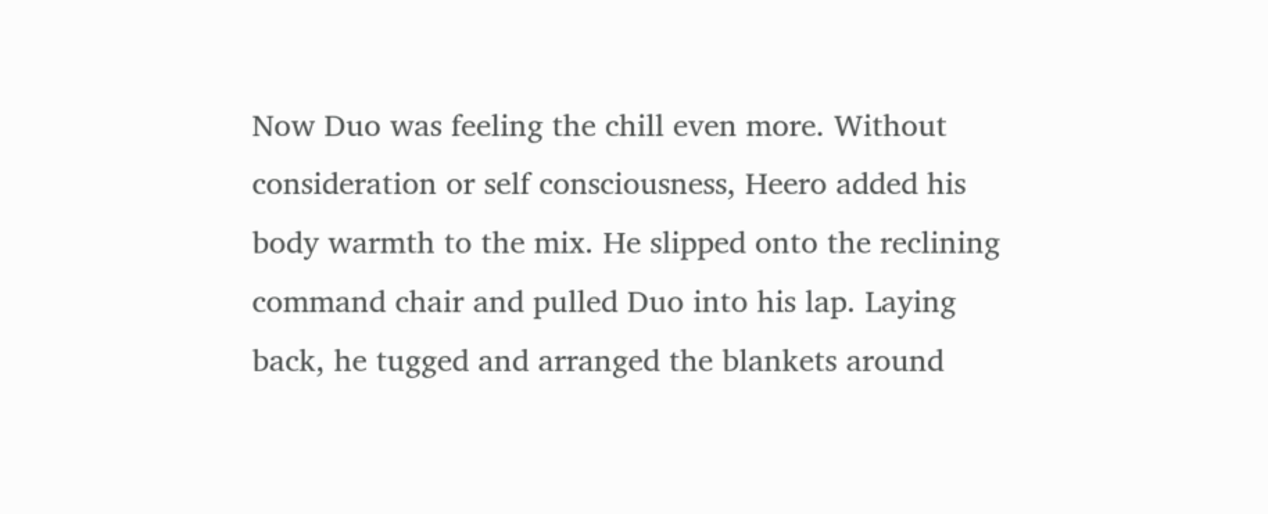Now Duo was feeling the chill even more. Without consideration or self consciousness, Heero added his body warmth to the mix. He slipped onto the reclining command chair and pulled Duo into his lap. Laying back, he tugged and arranged the blankets around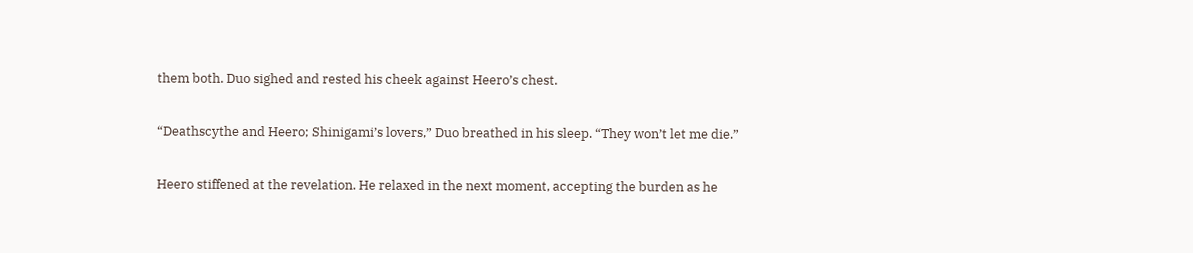them both. Duo sighed and rested his cheek against Heero’s chest.

“Deathscythe and Heero; Shinigami’s lovers,” Duo breathed in his sleep. “They won’t let me die.”

Heero stiffened at the revelation. He relaxed in the next moment, accepting the burden as he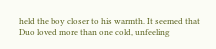held the boy closer to his warmth. It seemed that Duo loved more than one cold, unfeeling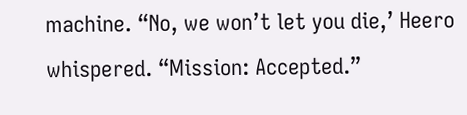machine. “No, we won’t let you die,’ Heero whispered. “Mission: Accepted.”